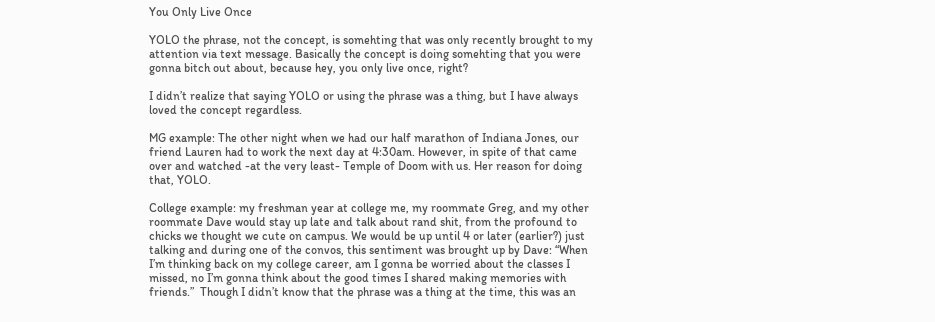You Only Live Once

YOLO the phrase, not the concept, is somehting that was only recently brought to my attention via text message. Basically the concept is doing somehting that you were gonna bitch out about, because hey, you only live once, right?

I didn’t realize that saying YOLO or using the phrase was a thing, but I have always loved the concept regardless.

MG example: The other night when we had our half marathon of Indiana Jones, our friend Lauren had to work the next day at 4:30am. However, in spite of that came over and watched -at the very least- Temple of Doom with us. Her reason for doing that, YOLO.

College example: my freshman year at college me, my roommate Greg, and my other roommate Dave would stay up late and talk about rand shit, from the profound to chicks we thought we cute on campus. We would be up until 4 or later (earlier?) just talking and during one of the convos, this sentiment was brought up by Dave: “When I’m thinking back on my college career, am I gonna be worried about the classes I missed, no I’m gonna think about the good times I shared making memories with friends.”  Though I didn’t know that the phrase was a thing at the time, this was an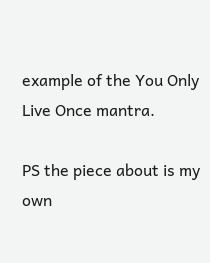example of the You Only Live Once mantra.

PS the piece about is my own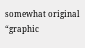somewhat original “graphic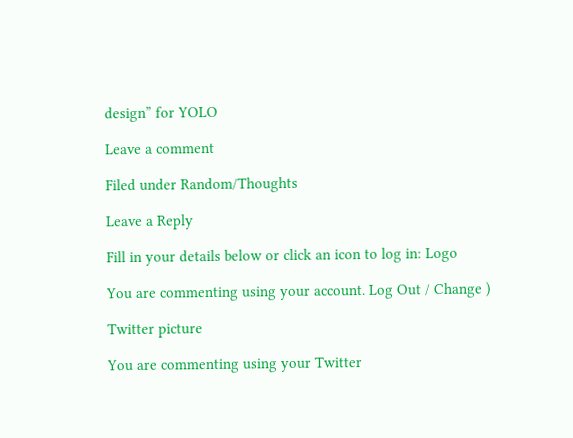design” for YOLO

Leave a comment

Filed under Random/Thoughts

Leave a Reply

Fill in your details below or click an icon to log in: Logo

You are commenting using your account. Log Out / Change )

Twitter picture

You are commenting using your Twitter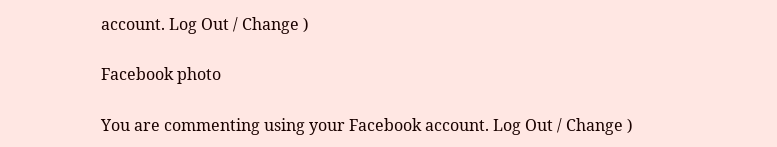account. Log Out / Change )

Facebook photo

You are commenting using your Facebook account. Log Out / Change )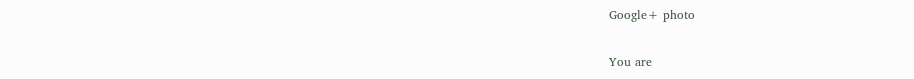Google+ photo

You are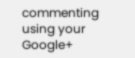commenting using your Google+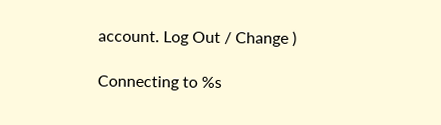account. Log Out / Change )

Connecting to %s